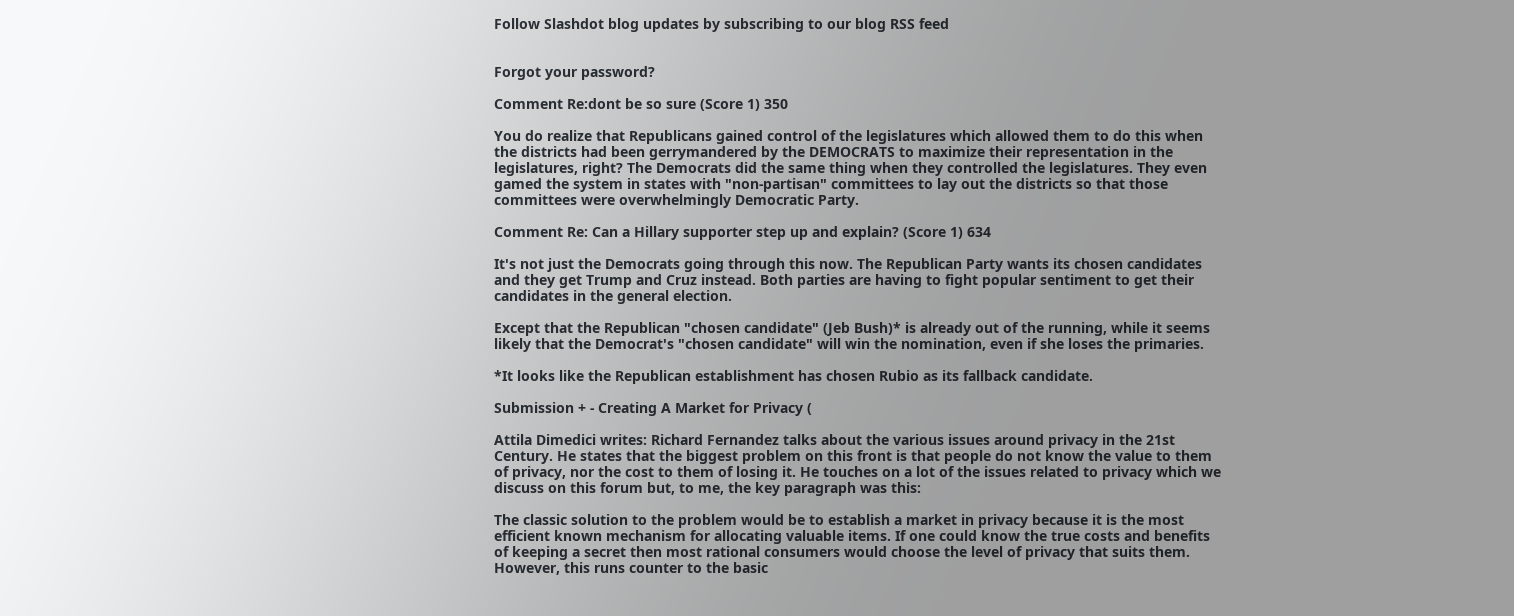Follow Slashdot blog updates by subscribing to our blog RSS feed


Forgot your password?

Comment Re:dont be so sure (Score 1) 350

You do realize that Republicans gained control of the legislatures which allowed them to do this when the districts had been gerrymandered by the DEMOCRATS to maximize their representation in the legislatures, right? The Democrats did the same thing when they controlled the legislatures. They even gamed the system in states with "non-partisan" committees to lay out the districts so that those committees were overwhelmingly Democratic Party.

Comment Re: Can a Hillary supporter step up and explain? (Score 1) 634

It's not just the Democrats going through this now. The Republican Party wants its chosen candidates and they get Trump and Cruz instead. Both parties are having to fight popular sentiment to get their candidates in the general election.

Except that the Republican "chosen candidate" (Jeb Bush)* is already out of the running, while it seems likely that the Democrat's "chosen candidate" will win the nomination, even if she loses the primaries.

*It looks like the Republican establishment has chosen Rubio as its fallback candidate.

Submission + - Creating A Market for Privacy (

Attila Dimedici writes: Richard Fernandez talks about the various issues around privacy in the 21st Century. He states that the biggest problem on this front is that people do not know the value to them of privacy, nor the cost to them of losing it. He touches on a lot of the issues related to privacy which we discuss on this forum but, to me, the key paragraph was this:

The classic solution to the problem would be to establish a market in privacy because it is the most efficient known mechanism for allocating valuable items. If one could know the true costs and benefits of keeping a secret then most rational consumers would choose the level of privacy that suits them. However, this runs counter to the basic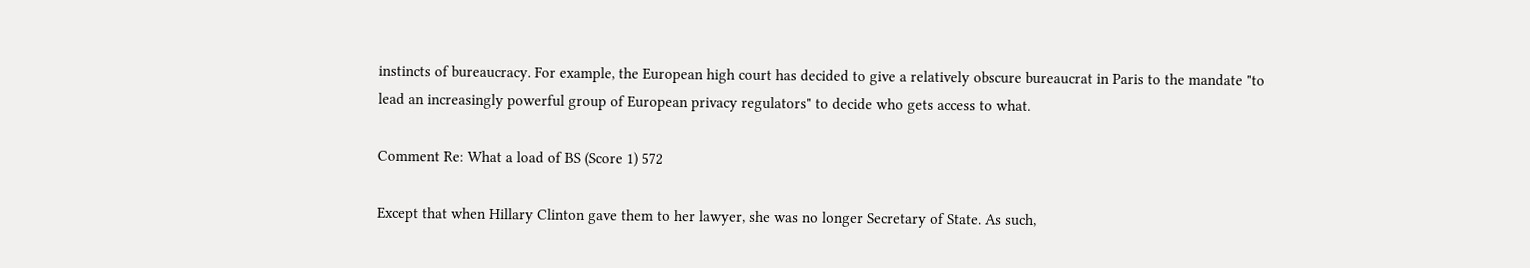instincts of bureaucracy. For example, the European high court has decided to give a relatively obscure bureaucrat in Paris to the mandate "to lead an increasingly powerful group of European privacy regulators" to decide who gets access to what.

Comment Re: What a load of BS (Score 1) 572

Except that when Hillary Clinton gave them to her lawyer, she was no longer Secretary of State. As such,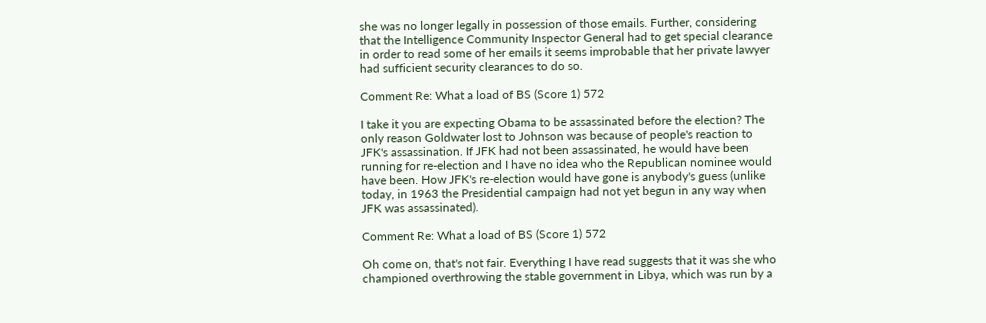she was no longer legally in possession of those emails. Further, considering that the Intelligence Community Inspector General had to get special clearance in order to read some of her emails it seems improbable that her private lawyer had sufficient security clearances to do so.

Comment Re: What a load of BS (Score 1) 572

I take it you are expecting Obama to be assassinated before the election? The only reason Goldwater lost to Johnson was because of people's reaction to JFK's assassination. If JFK had not been assassinated, he would have been running for re-election and I have no idea who the Republican nominee would have been. How JFK's re-election would have gone is anybody's guess (unlike today, in 1963 the Presidential campaign had not yet begun in any way when JFK was assassinated).

Comment Re: What a load of BS (Score 1) 572

Oh come on, that's not fair. Everything I have read suggests that it was she who championed overthrowing the stable government in Libya, which was run by a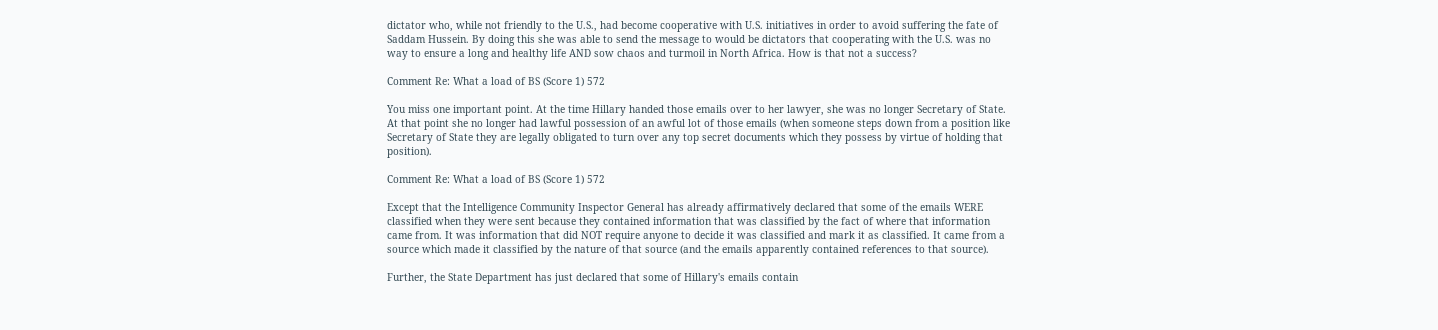dictator who, while not friendly to the U.S., had become cooperative with U.S. initiatives in order to avoid suffering the fate of Saddam Hussein. By doing this she was able to send the message to would be dictators that cooperating with the U.S. was no way to ensure a long and healthy life AND sow chaos and turmoil in North Africa. How is that not a success?

Comment Re: What a load of BS (Score 1) 572

You miss one important point. At the time Hillary handed those emails over to her lawyer, she was no longer Secretary of State. At that point she no longer had lawful possession of an awful lot of those emails (when someone steps down from a position like Secretary of State they are legally obligated to turn over any top secret documents which they possess by virtue of holding that position).

Comment Re: What a load of BS (Score 1) 572

Except that the Intelligence Community Inspector General has already affirmatively declared that some of the emails WERE classified when they were sent because they contained information that was classified by the fact of where that information came from. It was information that did NOT require anyone to decide it was classified and mark it as classified. It came from a source which made it classified by the nature of that source (and the emails apparently contained references to that source).

Further, the State Department has just declared that some of Hillary's emails contain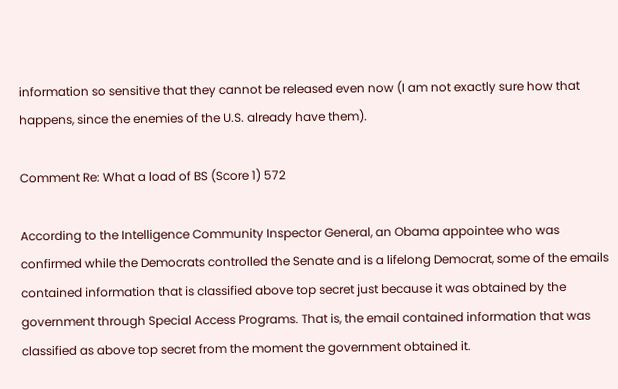information so sensitive that they cannot be released even now (I am not exactly sure how that happens, since the enemies of the U.S. already have them).

Comment Re: What a load of BS (Score 1) 572

According to the Intelligence Community Inspector General, an Obama appointee who was confirmed while the Democrats controlled the Senate and is a lifelong Democrat, some of the emails contained information that is classified above top secret just because it was obtained by the government through Special Access Programs. That is, the email contained information that was classified as above top secret from the moment the government obtained it.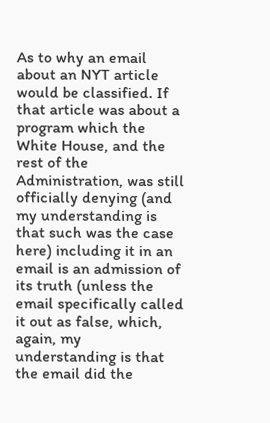As to why an email about an NYT article would be classified. If that article was about a program which the White House, and the rest of the Administration, was still officially denying (and my understanding is that such was the case here) including it in an email is an admission of its truth (unless the email specifically called it out as false, which, again, my understanding is that the email did the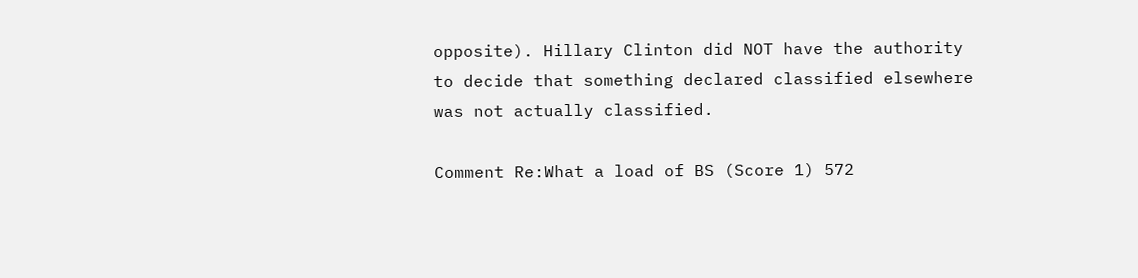opposite). Hillary Clinton did NOT have the authority to decide that something declared classified elsewhere was not actually classified.

Comment Re:What a load of BS (Score 1) 572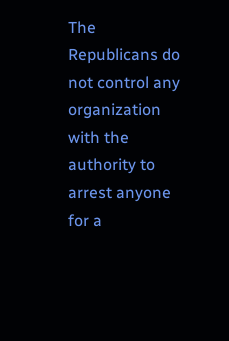The Republicans do not control any organization with the authority to arrest anyone for a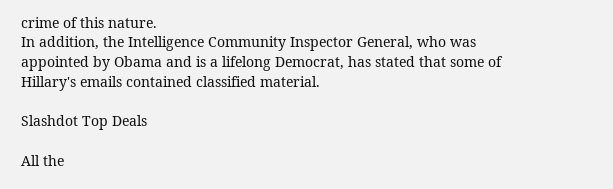crime of this nature.
In addition, the Intelligence Community Inspector General, who was appointed by Obama and is a lifelong Democrat, has stated that some of Hillary's emails contained classified material.

Slashdot Top Deals

All the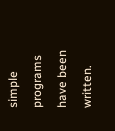simple programs have been written.